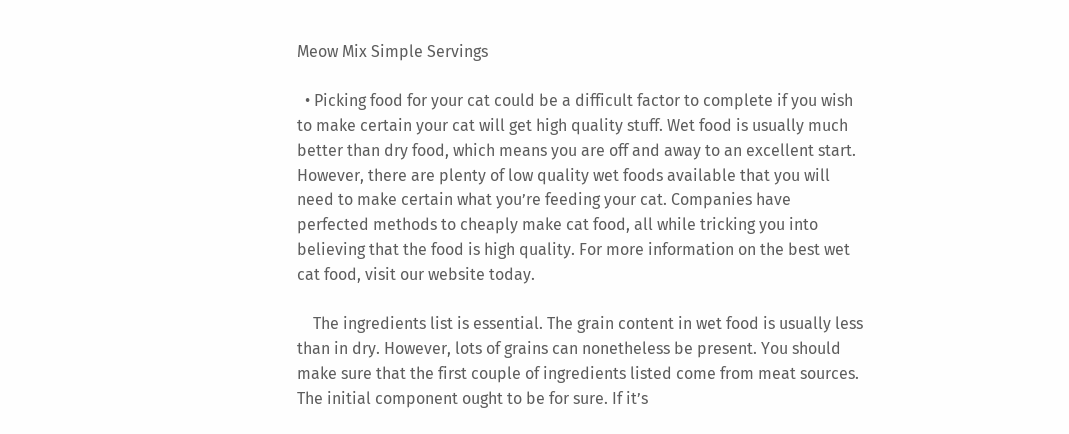Meow Mix Simple Servings

  • Picking food for your cat could be a difficult factor to complete if you wish to make certain your cat will get high quality stuff. Wet food is usually much better than dry food, which means you are off and away to an excellent start. However, there are plenty of low quality wet foods available that you will need to make certain what you’re feeding your cat. Companies have perfected methods to cheaply make cat food, all while tricking you into believing that the food is high quality. For more information on the best wet cat food, visit our website today.

    The ingredients list is essential. The grain content in wet food is usually less than in dry. However, lots of grains can nonetheless be present. You should make sure that the first couple of ingredients listed come from meat sources. The initial component ought to be for sure. If it’s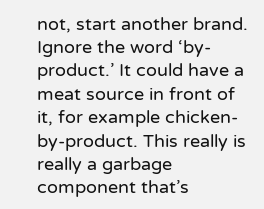not, start another brand. Ignore the word ‘by-product.’ It could have a meat source in front of it, for example chicken-by-product. This really is really a garbage component that’s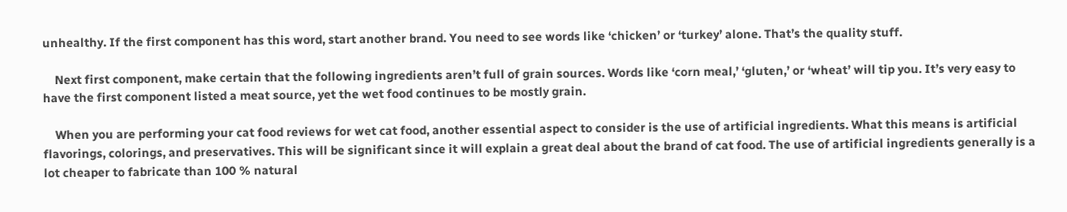unhealthy. If the first component has this word, start another brand. You need to see words like ‘chicken’ or ‘turkey’ alone. That’s the quality stuff.

    Next first component, make certain that the following ingredients aren’t full of grain sources. Words like ‘corn meal,’ ‘gluten,’ or ‘wheat’ will tip you. It’s very easy to have the first component listed a meat source, yet the wet food continues to be mostly grain.

    When you are performing your cat food reviews for wet cat food, another essential aspect to consider is the use of artificial ingredients. What this means is artificial flavorings, colorings, and preservatives. This will be significant since it will explain a great deal about the brand of cat food. The use of artificial ingredients generally is a lot cheaper to fabricate than 100 % natural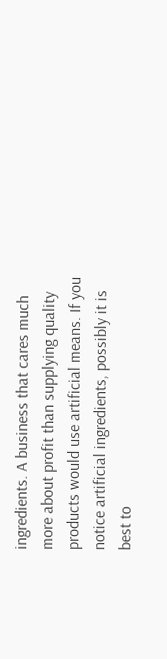ingredients. A business that cares much more about profit than supplying quality products would use artificial means. If you notice artificial ingredients, possibly it is best to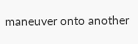maneuver onto another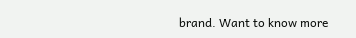brand. Want to know more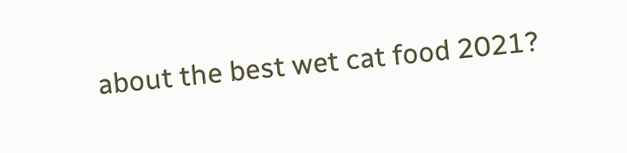about the best wet cat food 2021?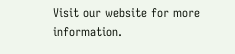Visit our website for more information.